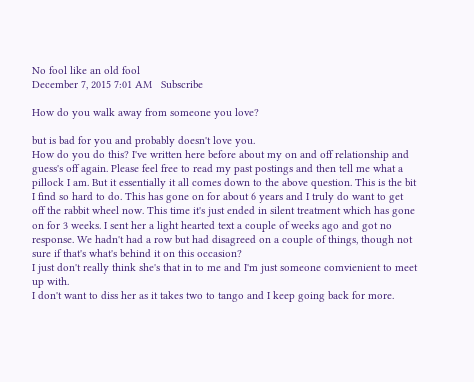No fool like an old fool
December 7, 2015 7:01 AM   Subscribe

How do you walk away from someone you love?

but is bad for you and probably doesn't love you.
How do you do this? I've written here before about my on and off relationship and guess's off again. Please feel free to read my past postings and then tell me what a pillock I am. But it essentially it all comes down to the above question. This is the bit I find so hard to do. This has gone on for about 6 years and I truly do want to get off the rabbit wheel now. This time it's just ended in silent treatment which has gone on for 3 weeks. I sent her a light hearted text a couple of weeks ago and got no response. We hadn't had a row but had disagreed on a couple of things, though not sure if that's what's behind it on this occasion?
I just don't really think she's that in to me and I'm just someone comvienient to meet up with.
I don't want to diss her as it takes two to tango and I keep going back for more.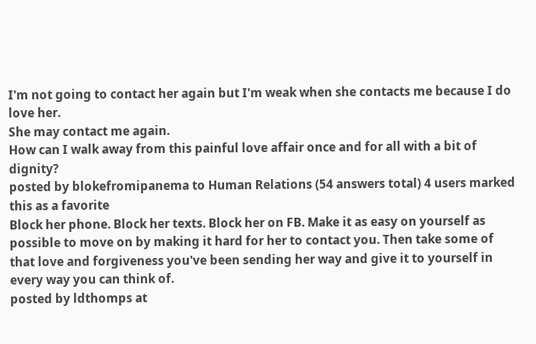I'm not going to contact her again but I'm weak when she contacts me because I do love her.
She may contact me again.
How can I walk away from this painful love affair once and for all with a bit of dignity?
posted by blokefromipanema to Human Relations (54 answers total) 4 users marked this as a favorite
Block her phone. Block her texts. Block her on FB. Make it as easy on yourself as possible to move on by making it hard for her to contact you. Then take some of that love and forgiveness you've been sending her way and give it to yourself in every way you can think of.
posted by ldthomps at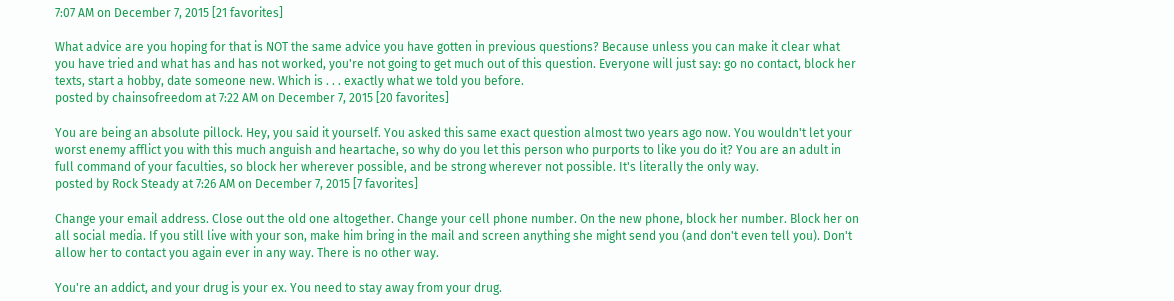7:07 AM on December 7, 2015 [21 favorites]

What advice are you hoping for that is NOT the same advice you have gotten in previous questions? Because unless you can make it clear what you have tried and what has and has not worked, you're not going to get much out of this question. Everyone will just say: go no contact, block her texts, start a hobby, date someone new. Which is . . . exactly what we told you before.
posted by chainsofreedom at 7:22 AM on December 7, 2015 [20 favorites]

You are being an absolute pillock. Hey, you said it yourself. You asked this same exact question almost two years ago now. You wouldn't let your worst enemy afflict you with this much anguish and heartache, so why do you let this person who purports to like you do it? You are an adult in full command of your faculties, so block her wherever possible, and be strong wherever not possible. It's literally the only way.
posted by Rock Steady at 7:26 AM on December 7, 2015 [7 favorites]

Change your email address. Close out the old one altogether. Change your cell phone number. On the new phone, block her number. Block her on all social media. If you still live with your son, make him bring in the mail and screen anything she might send you (and don't even tell you). Don't allow her to contact you again ever in any way. There is no other way.

You're an addict, and your drug is your ex. You need to stay away from your drug.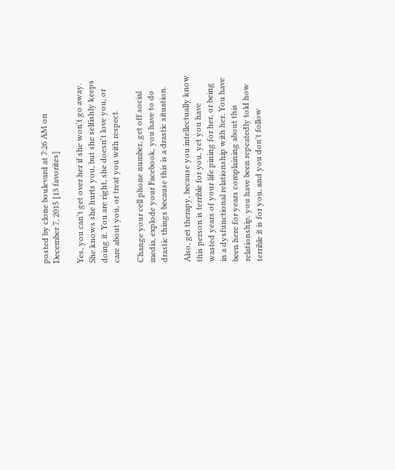posted by clone boulevard at 7:26 AM on December 7, 2015 [13 favorites]

Yes, you can't get over her if she won't go away. She knows she hurts you, but she selfishly keeps doing it. You are right, she doesn't love you, or care about you, or treat you with respect.

Change your cell phone number, get off social media, explode your Facebook, you have to do drastic things because this is a drastic situation.

Also, get therapy, because you intellectually know this person is terrible for you, yet you have wasted years of your life pining for her, or being in a dysfunctional relationship with her. You have been here for years complaining about this relationship, you have been repeatedly told how terrible it is for you, and you don't follow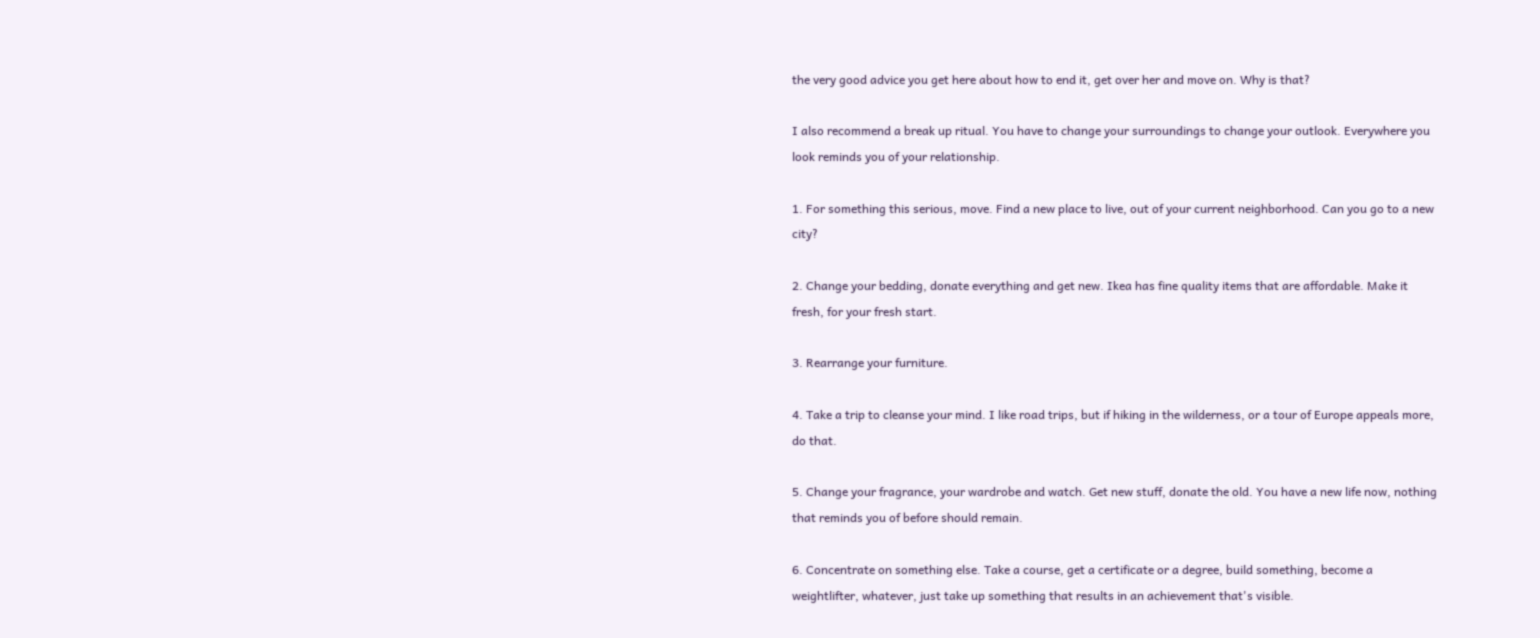the very good advice you get here about how to end it, get over her and move on. Why is that?

I also recommend a break up ritual. You have to change your surroundings to change your outlook. Everywhere you look reminds you of your relationship.

1. For something this serious, move. Find a new place to live, out of your current neighborhood. Can you go to a new city?

2. Change your bedding, donate everything and get new. Ikea has fine quality items that are affordable. Make it fresh, for your fresh start.

3. Rearrange your furniture.

4. Take a trip to cleanse your mind. I like road trips, but if hiking in the wilderness, or a tour of Europe appeals more, do that.

5. Change your fragrance, your wardrobe and watch. Get new stuff, donate the old. You have a new life now, nothing that reminds you of before should remain.

6. Concentrate on something else. Take a course, get a certificate or a degree, build something, become a weightlifter, whatever, just take up something that results in an achievement that's visible.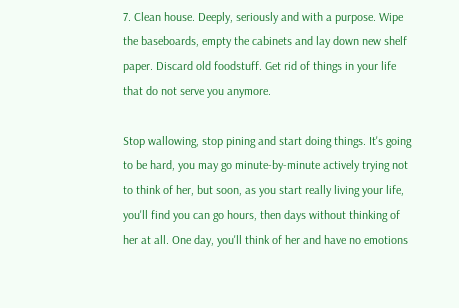7. Clean house. Deeply, seriously and with a purpose. Wipe the baseboards, empty the cabinets and lay down new shelf paper. Discard old foodstuff. Get rid of things in your life that do not serve you anymore.

Stop wallowing, stop pining and start doing things. It's going to be hard, you may go minute-by-minute actively trying not to think of her, but soon, as you start really living your life, you'll find you can go hours, then days without thinking of her at all. One day, you'll think of her and have no emotions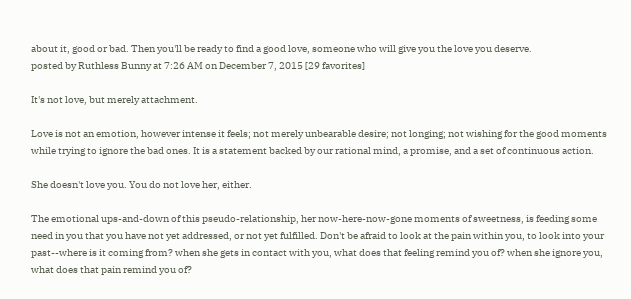about it, good or bad. Then you'll be ready to find a good love, someone who will give you the love you deserve.
posted by Ruthless Bunny at 7:26 AM on December 7, 2015 [29 favorites]

It's not love, but merely attachment.

Love is not an emotion, however intense it feels; not merely unbearable desire; not longing; not wishing for the good moments while trying to ignore the bad ones. It is a statement backed by our rational mind, a promise, and a set of continuous action.

She doesn't love you. You do not love her, either.

The emotional ups-and-down of this pseudo-relationship, her now-here-now-gone moments of sweetness, is feeding some need in you that you have not yet addressed, or not yet fulfilled. Don't be afraid to look at the pain within you, to look into your past--where is it coming from? when she gets in contact with you, what does that feeling remind you of? when she ignore you, what does that pain remind you of?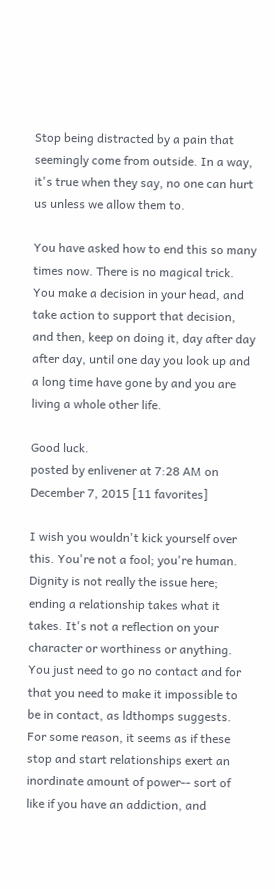Stop being distracted by a pain that seemingly come from outside. In a way, it's true when they say, no one can hurt us unless we allow them to.

You have asked how to end this so many times now. There is no magical trick. You make a decision in your head, and take action to support that decision, and then, keep on doing it, day after day after day, until one day you look up and a long time have gone by and you are living a whole other life.

Good luck.
posted by enlivener at 7:28 AM on December 7, 2015 [11 favorites]

I wish you wouldn't kick yourself over this. You're not a fool; you're human. Dignity is not really the issue here; ending a relationship takes what it takes. It's not a reflection on your character or worthiness or anything. You just need to go no contact and for that you need to make it impossible to be in contact, as ldthomps suggests. For some reason, it seems as if these stop and start relationships exert an inordinate amount of power-- sort of like if you have an addiction, and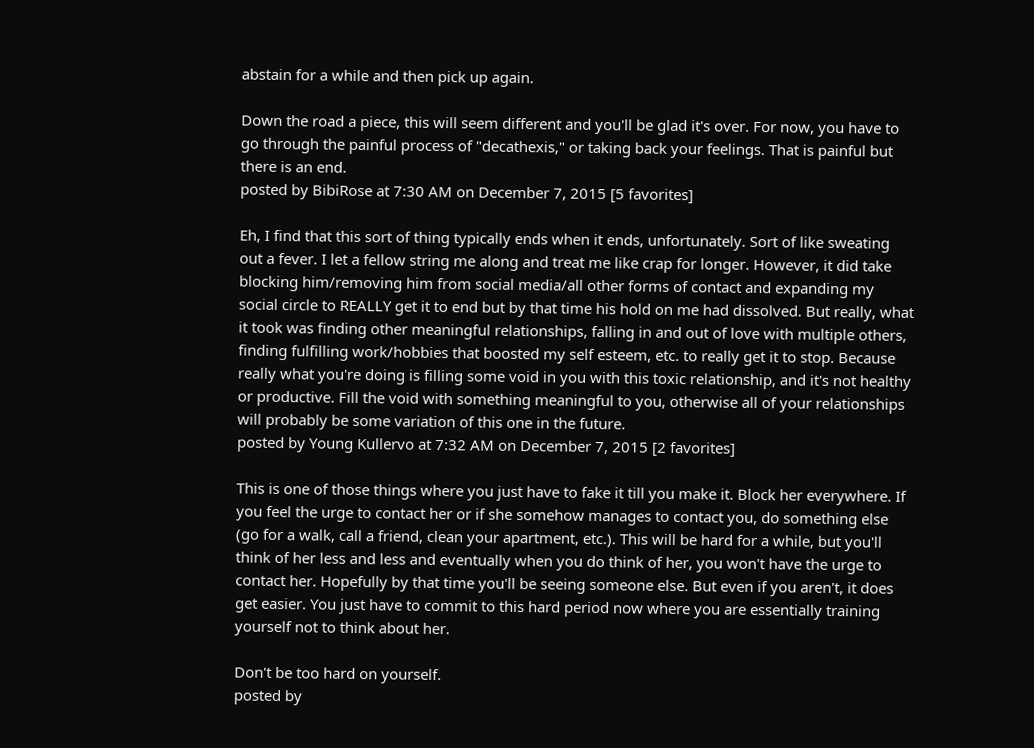abstain for a while and then pick up again.

Down the road a piece, this will seem different and you'll be glad it's over. For now, you have to go through the painful process of "decathexis," or taking back your feelings. That is painful but there is an end.
posted by BibiRose at 7:30 AM on December 7, 2015 [5 favorites]

Eh, I find that this sort of thing typically ends when it ends, unfortunately. Sort of like sweating out a fever. I let a fellow string me along and treat me like crap for longer. However, it did take blocking him/removing him from social media/all other forms of contact and expanding my social circle to REALLY get it to end but by that time his hold on me had dissolved. But really, what it took was finding other meaningful relationships, falling in and out of love with multiple others, finding fulfilling work/hobbies that boosted my self esteem, etc. to really get it to stop. Because really what you're doing is filling some void in you with this toxic relationship, and it's not healthy or productive. Fill the void with something meaningful to you, otherwise all of your relationships will probably be some variation of this one in the future.
posted by Young Kullervo at 7:32 AM on December 7, 2015 [2 favorites]

This is one of those things where you just have to fake it till you make it. Block her everywhere. If you feel the urge to contact her or if she somehow manages to contact you, do something else (go for a walk, call a friend, clean your apartment, etc.). This will be hard for a while, but you'll think of her less and less and eventually when you do think of her, you won't have the urge to contact her. Hopefully by that time you'll be seeing someone else. But even if you aren't, it does get easier. You just have to commit to this hard period now where you are essentially training yourself not to think about her.

Don't be too hard on yourself.
posted by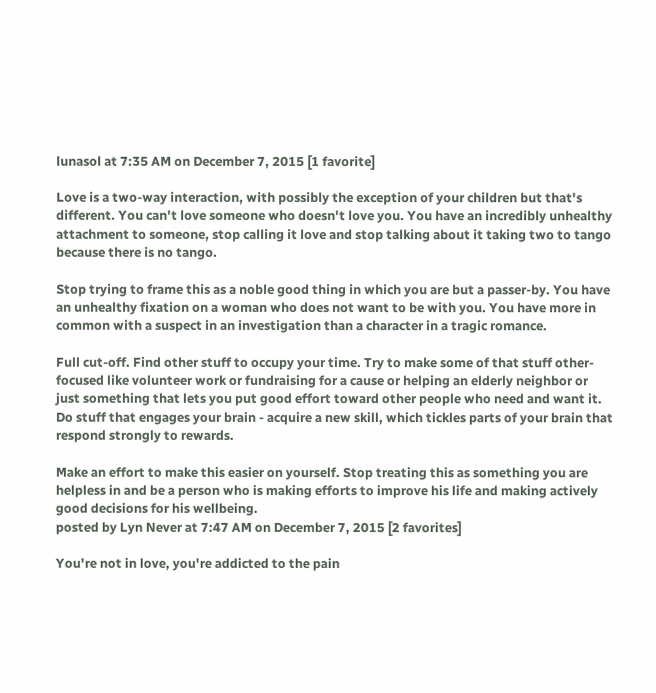lunasol at 7:35 AM on December 7, 2015 [1 favorite]

Love is a two-way interaction, with possibly the exception of your children but that's different. You can't love someone who doesn't love you. You have an incredibly unhealthy attachment to someone, stop calling it love and stop talking about it taking two to tango because there is no tango.

Stop trying to frame this as a noble good thing in which you are but a passer-by. You have an unhealthy fixation on a woman who does not want to be with you. You have more in common with a suspect in an investigation than a character in a tragic romance.

Full cut-off. Find other stuff to occupy your time. Try to make some of that stuff other-focused like volunteer work or fundraising for a cause or helping an elderly neighbor or just something that lets you put good effort toward other people who need and want it. Do stuff that engages your brain - acquire a new skill, which tickles parts of your brain that respond strongly to rewards.

Make an effort to make this easier on yourself. Stop treating this as something you are helpless in and be a person who is making efforts to improve his life and making actively good decisions for his wellbeing.
posted by Lyn Never at 7:47 AM on December 7, 2015 [2 favorites]

You're not in love, you're addicted to the pain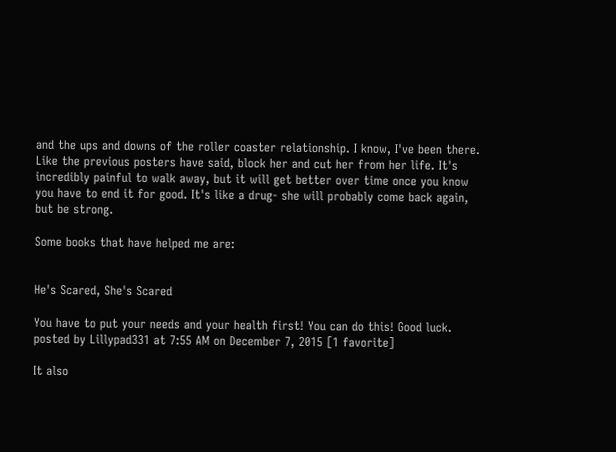and the ups and downs of the roller coaster relationship. I know, I've been there. Like the previous posters have said, block her and cut her from her life. It's incredibly painful to walk away, but it will get better over time once you know you have to end it for good. It's like a drug- she will probably come back again, but be strong.

Some books that have helped me are:


He's Scared, She's Scared

You have to put your needs and your health first! You can do this! Good luck.
posted by Lillypad331 at 7:55 AM on December 7, 2015 [1 favorite]

It also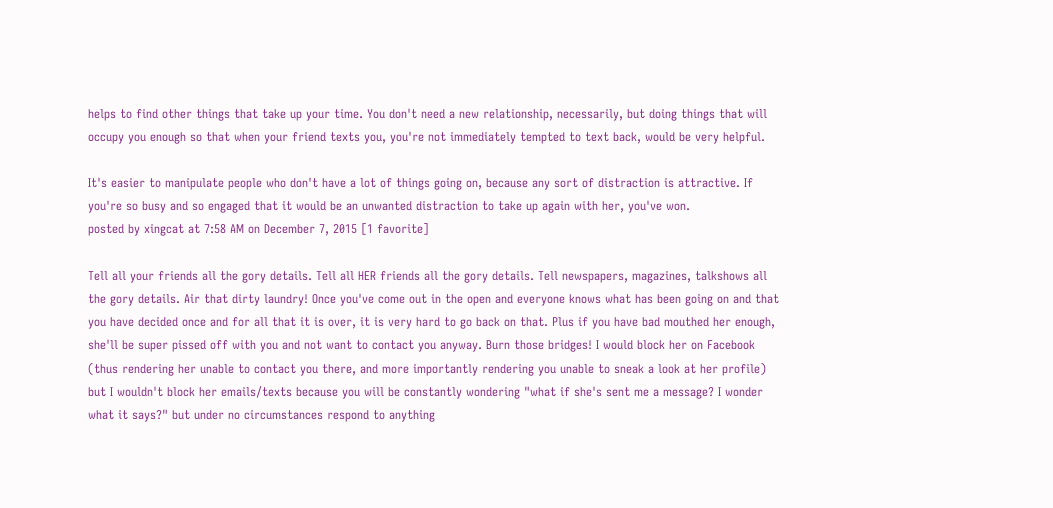helps to find other things that take up your time. You don't need a new relationship, necessarily, but doing things that will occupy you enough so that when your friend texts you, you're not immediately tempted to text back, would be very helpful.

It's easier to manipulate people who don't have a lot of things going on, because any sort of distraction is attractive. If you're so busy and so engaged that it would be an unwanted distraction to take up again with her, you've won.
posted by xingcat at 7:58 AM on December 7, 2015 [1 favorite]

Tell all your friends all the gory details. Tell all HER friends all the gory details. Tell newspapers, magazines, talkshows all the gory details. Air that dirty laundry! Once you've come out in the open and everyone knows what has been going on and that you have decided once and for all that it is over, it is very hard to go back on that. Plus if you have bad mouthed her enough, she'll be super pissed off with you and not want to contact you anyway. Burn those bridges! I would block her on Facebook (thus rendering her unable to contact you there, and more importantly rendering you unable to sneak a look at her profile) but I wouldn't block her emails/texts because you will be constantly wondering "what if she's sent me a message? I wonder what it says?" but under no circumstances respond to anything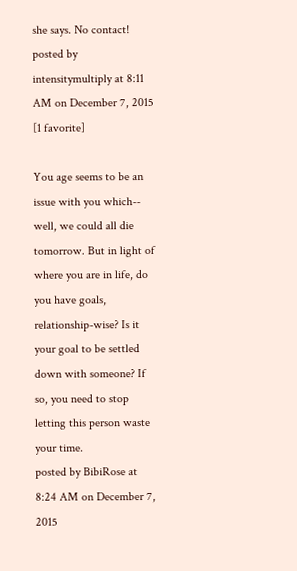she says. No contact!
posted by intensitymultiply at 8:11 AM on December 7, 2015 [1 favorite]

You age seems to be an issue with you which-- well, we could all die tomorrow. But in light of where you are in life, do you have goals, relationship-wise? Is it your goal to be settled down with someone? If so, you need to stop letting this person waste your time.
posted by BibiRose at 8:24 AM on December 7, 2015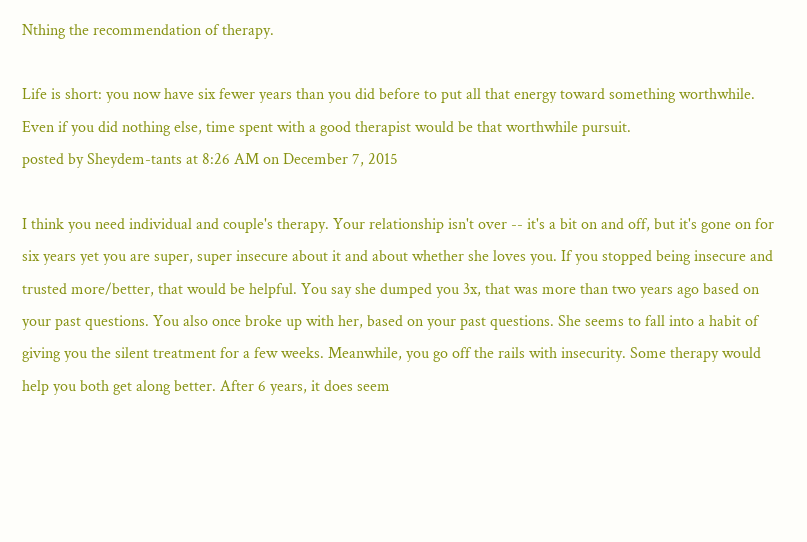Nthing the recommendation of therapy.

Life is short: you now have six fewer years than you did before to put all that energy toward something worthwhile. Even if you did nothing else, time spent with a good therapist would be that worthwhile pursuit.
posted by Sheydem-tants at 8:26 AM on December 7, 2015

I think you need individual and couple's therapy. Your relationship isn't over -- it's a bit on and off, but it's gone on for six years yet you are super, super insecure about it and about whether she loves you. If you stopped being insecure and trusted more/better, that would be helpful. You say she dumped you 3x, that was more than two years ago based on your past questions. You also once broke up with her, based on your past questions. She seems to fall into a habit of giving you the silent treatment for a few weeks. Meanwhile, you go off the rails with insecurity. Some therapy would help you both get along better. After 6 years, it does seem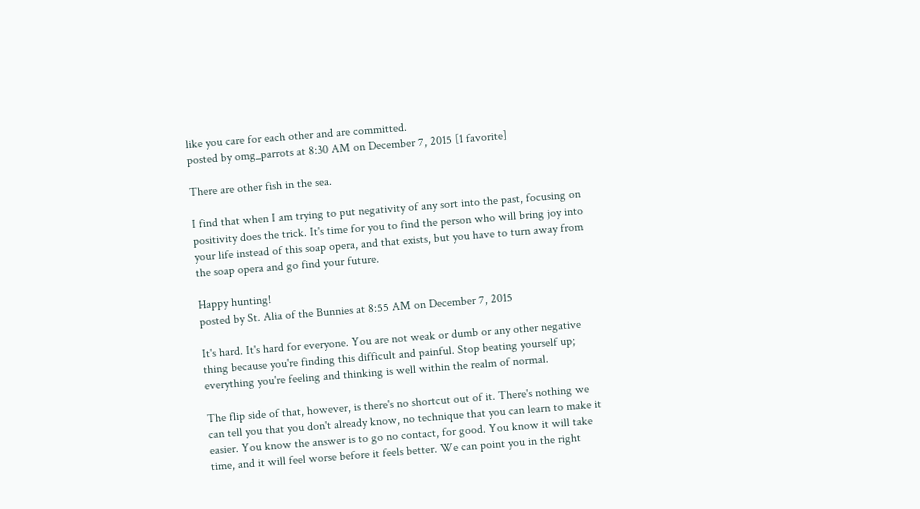like you care for each other and are committed.
posted by omg_parrots at 8:30 AM on December 7, 2015 [1 favorite]

There are other fish in the sea.

I find that when I am trying to put negativity of any sort into the past, focusing on positivity does the trick. It's time for you to find the person who will bring joy into your life instead of this soap opera, and that exists, but you have to turn away from the soap opera and go find your future.

Happy hunting!
posted by St. Alia of the Bunnies at 8:55 AM on December 7, 2015

It's hard. It's hard for everyone. You are not weak or dumb or any other negative thing because you're finding this difficult and painful. Stop beating yourself up; everything you're feeling and thinking is well within the realm of normal.

The flip side of that, however, is there's no shortcut out of it. There's nothing we can tell you that you don't already know, no technique that you can learn to make it easier. You know the answer is to go no contact, for good. You know it will take time, and it will feel worse before it feels better. We can point you in the right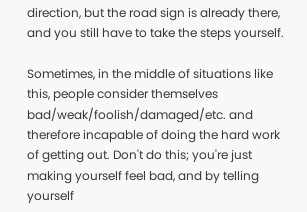direction, but the road sign is already there, and you still have to take the steps yourself.

Sometimes, in the middle of situations like this, people consider themselves bad/weak/foolish/damaged/etc. and therefore incapable of doing the hard work of getting out. Don't do this; you're just making yourself feel bad, and by telling yourself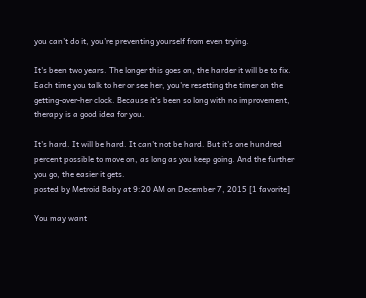you can't do it, you're preventing yourself from even trying.

It's been two years. The longer this goes on, the harder it will be to fix. Each time you talk to her or see her, you're resetting the timer on the getting-over-her clock. Because it's been so long with no improvement, therapy is a good idea for you.

It's hard. It will be hard. It can't not be hard. But it's one hundred percent possible to move on, as long as you keep going. And the further you go, the easier it gets.
posted by Metroid Baby at 9:20 AM on December 7, 2015 [1 favorite]

You may want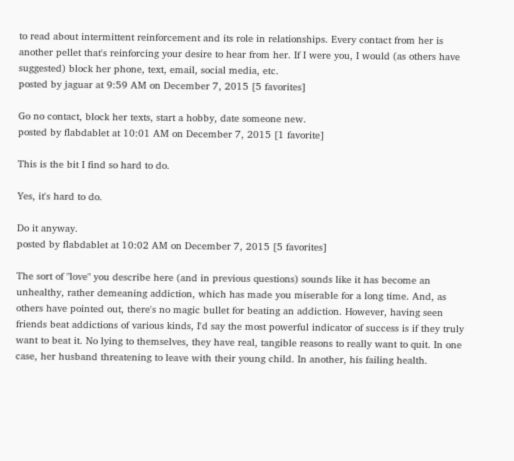to read about intermittent reinforcement and its role in relationships. Every contact from her is another pellet that's reinforcing your desire to hear from her. If I were you, I would (as others have suggested) block her phone, text, email, social media, etc.
posted by jaguar at 9:59 AM on December 7, 2015 [5 favorites]

Go no contact, block her texts, start a hobby, date someone new.
posted by flabdablet at 10:01 AM on December 7, 2015 [1 favorite]

This is the bit I find so hard to do.

Yes, it's hard to do.

Do it anyway.
posted by flabdablet at 10:02 AM on December 7, 2015 [5 favorites]

The sort of "love" you describe here (and in previous questions) sounds like it has become an unhealthy, rather demeaning addiction, which has made you miserable for a long time. And, as others have pointed out, there's no magic bullet for beating an addiction. However, having seen friends beat addictions of various kinds, I'd say the most powerful indicator of success is if they truly want to beat it. No lying to themselves, they have real, tangible reasons to really want to quit. In one case, her husband threatening to leave with their young child. In another, his failing health.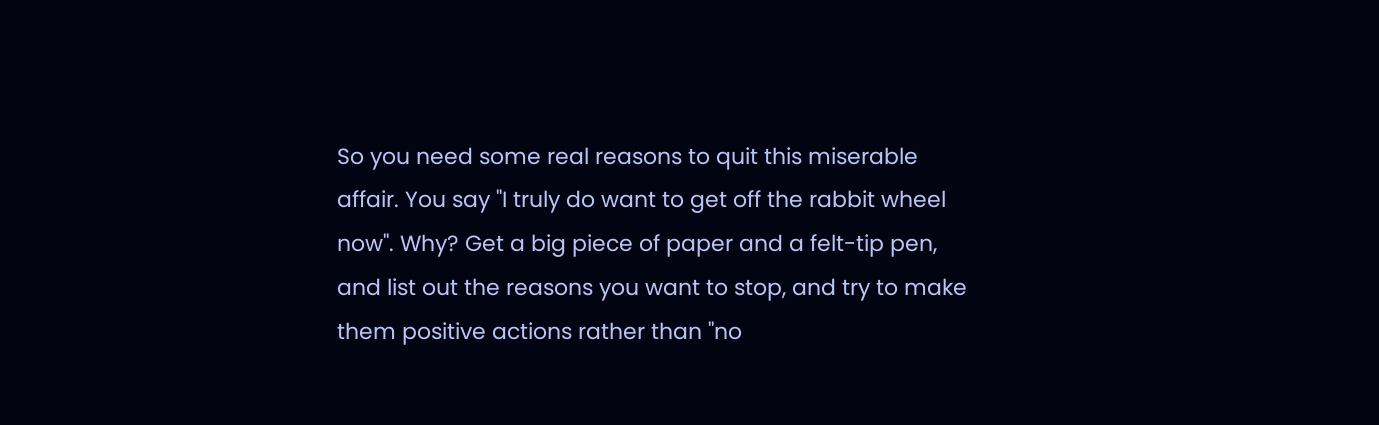So you need some real reasons to quit this miserable affair. You say "I truly do want to get off the rabbit wheel now". Why? Get a big piece of paper and a felt-tip pen, and list out the reasons you want to stop, and try to make them positive actions rather than "no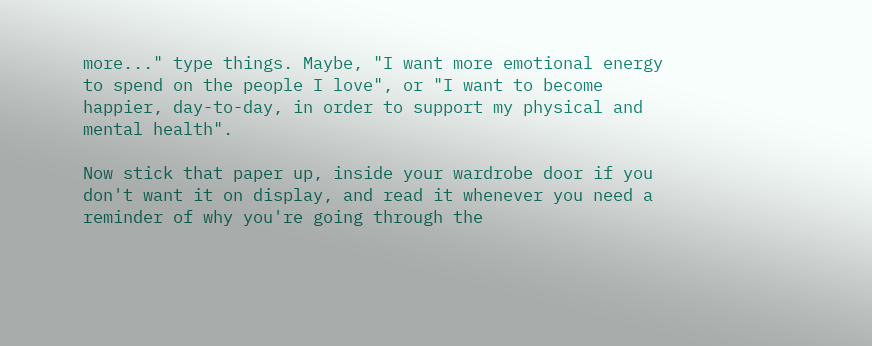more..." type things. Maybe, "I want more emotional energy to spend on the people I love", or "I want to become happier, day-to-day, in order to support my physical and mental health".

Now stick that paper up, inside your wardrobe door if you don't want it on display, and read it whenever you need a reminder of why you're going through the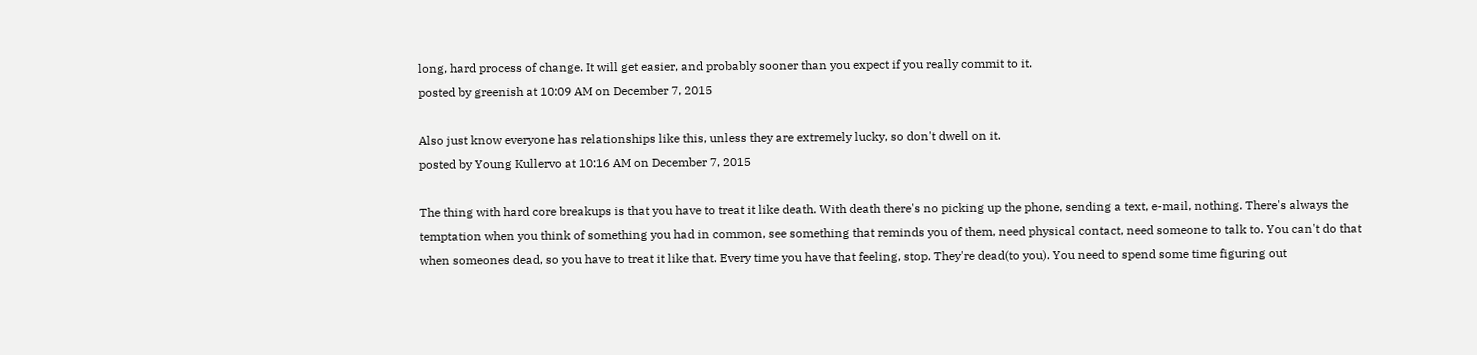long, hard process of change. It will get easier, and probably sooner than you expect if you really commit to it.
posted by greenish at 10:09 AM on December 7, 2015

Also just know everyone has relationships like this, unless they are extremely lucky, so don't dwell on it.
posted by Young Kullervo at 10:16 AM on December 7, 2015

The thing with hard core breakups is that you have to treat it like death. With death there's no picking up the phone, sending a text, e-mail, nothing. There's always the temptation when you think of something you had in common, see something that reminds you of them, need physical contact, need someone to talk to. You can't do that when someones dead, so you have to treat it like that. Every time you have that feeling, stop. They're dead(to you). You need to spend some time figuring out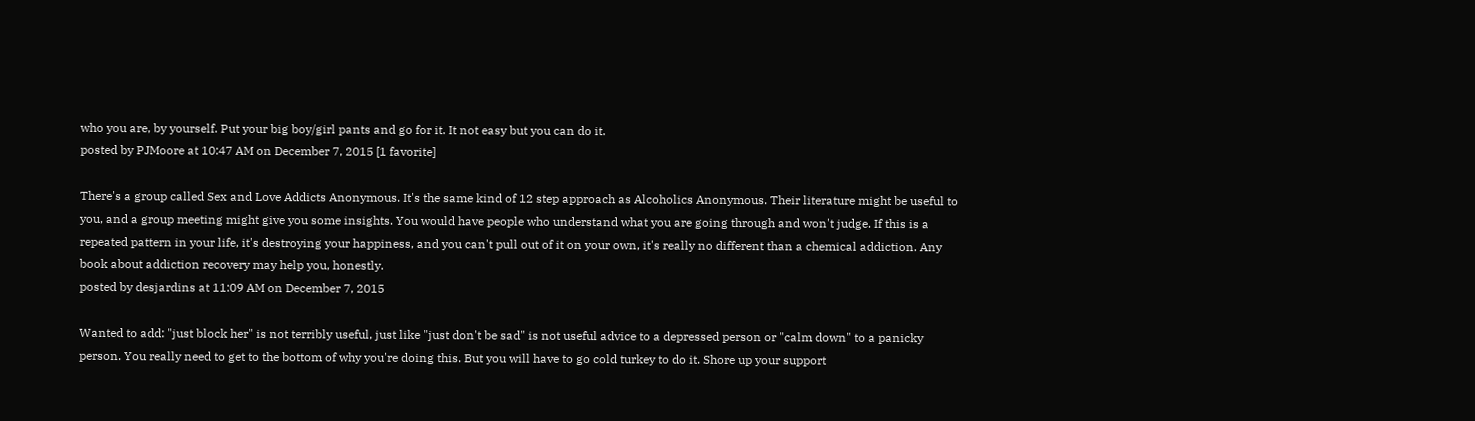who you are, by yourself. Put your big boy/girl pants and go for it. It not easy but you can do it.
posted by PJMoore at 10:47 AM on December 7, 2015 [1 favorite]

There's a group called Sex and Love Addicts Anonymous. It's the same kind of 12 step approach as Alcoholics Anonymous. Their literature might be useful to you, and a group meeting might give you some insights. You would have people who understand what you are going through and won't judge. If this is a repeated pattern in your life, it's destroying your happiness, and you can't pull out of it on your own, it's really no different than a chemical addiction. Any book about addiction recovery may help you, honestly.
posted by desjardins at 11:09 AM on December 7, 2015

Wanted to add: "just block her" is not terribly useful, just like "just don't be sad" is not useful advice to a depressed person or "calm down" to a panicky person. You really need to get to the bottom of why you're doing this. But you will have to go cold turkey to do it. Shore up your support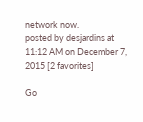network now.
posted by desjardins at 11:12 AM on December 7, 2015 [2 favorites]

Go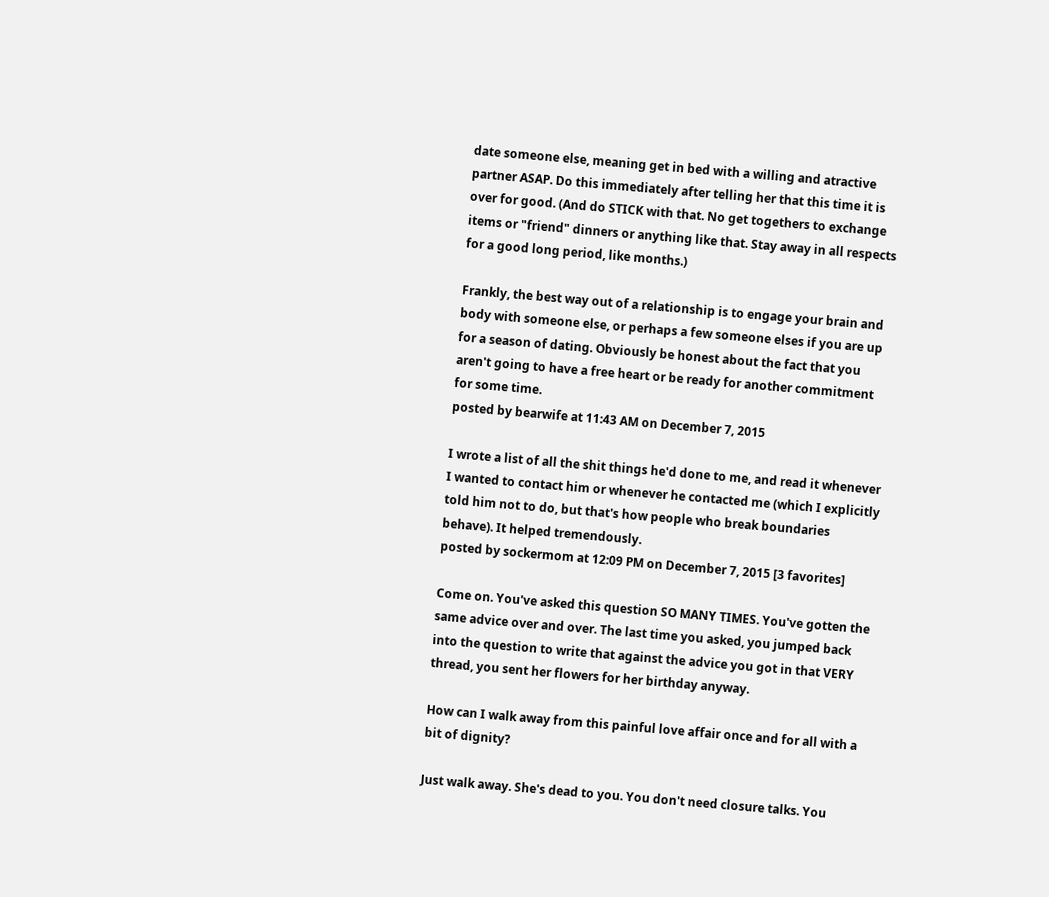date someone else, meaning get in bed with a willing and atractive partner ASAP. Do this immediately after telling her that this time it is over for good. (And do STICK with that. No get togethers to exchange items or "friend" dinners or anything like that. Stay away in all respects for a good long period, like months.)

Frankly, the best way out of a relationship is to engage your brain and body with someone else, or perhaps a few someone elses if you are up for a season of dating. Obviously be honest about the fact that you aren't going to have a free heart or be ready for another commitment for some time.
posted by bearwife at 11:43 AM on December 7, 2015

I wrote a list of all the shit things he'd done to me, and read it whenever I wanted to contact him or whenever he contacted me (which I explicitly told him not to do, but that's how people who break boundaries behave). It helped tremendously.
posted by sockermom at 12:09 PM on December 7, 2015 [3 favorites]

Come on. You've asked this question SO MANY TIMES. You've gotten the same advice over and over. The last time you asked, you jumped back into the question to write that against the advice you got in that VERY thread, you sent her flowers for her birthday anyway.

How can I walk away from this painful love affair once and for all with a bit of dignity?

Just walk away. She's dead to you. You don't need closure talks. You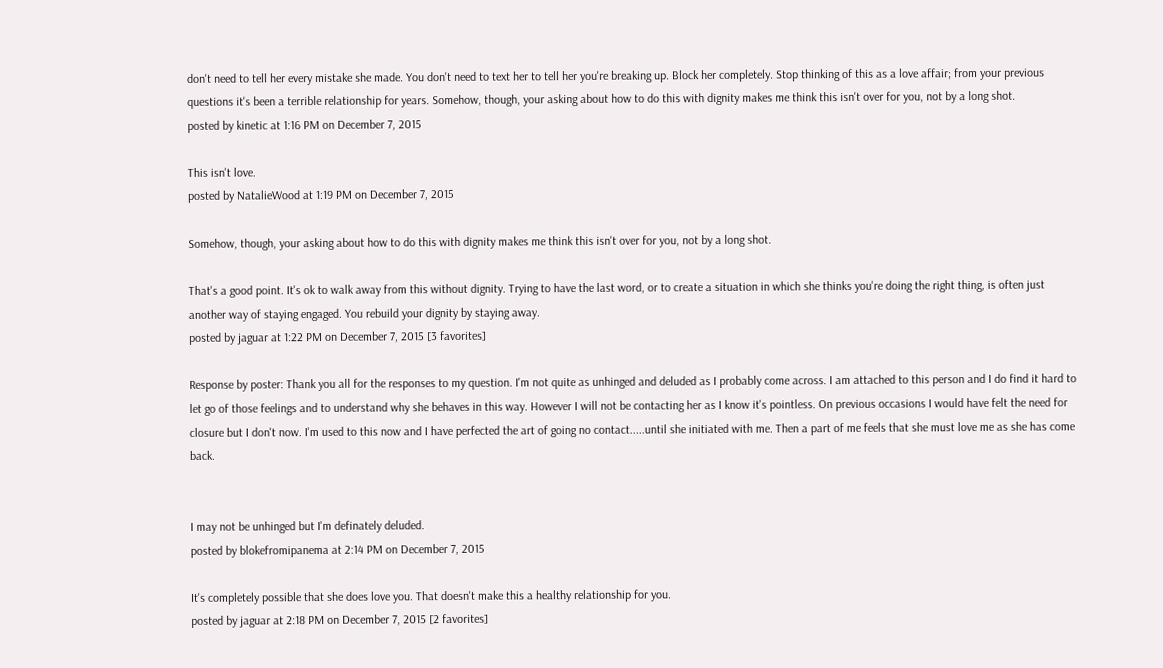don't need to tell her every mistake she made. You don't need to text her to tell her you're breaking up. Block her completely. Stop thinking of this as a love affair; from your previous questions it's been a terrible relationship for years. Somehow, though, your asking about how to do this with dignity makes me think this isn't over for you, not by a long shot.
posted by kinetic at 1:16 PM on December 7, 2015

This isn't love.
posted by NatalieWood at 1:19 PM on December 7, 2015

Somehow, though, your asking about how to do this with dignity makes me think this isn't over for you, not by a long shot.

That's a good point. It's ok to walk away from this without dignity. Trying to have the last word, or to create a situation in which she thinks you're doing the right thing, is often just another way of staying engaged. You rebuild your dignity by staying away.
posted by jaguar at 1:22 PM on December 7, 2015 [3 favorites]

Response by poster: Thank you all for the responses to my question. I'm not quite as unhinged and deluded as I probably come across. I am attached to this person and I do find it hard to let go of those feelings and to understand why she behaves in this way. However I will not be contacting her as I know it's pointless. On previous occasions I would have felt the need for closure but I don't now. I'm used to this now and I have perfected the art of going no contact.....until she initiated with me. Then a part of me feels that she must love me as she has come back.


I may not be unhinged but I'm definately deluded.
posted by blokefromipanema at 2:14 PM on December 7, 2015

It's completely possible that she does love you. That doesn't make this a healthy relationship for you.
posted by jaguar at 2:18 PM on December 7, 2015 [2 favorites]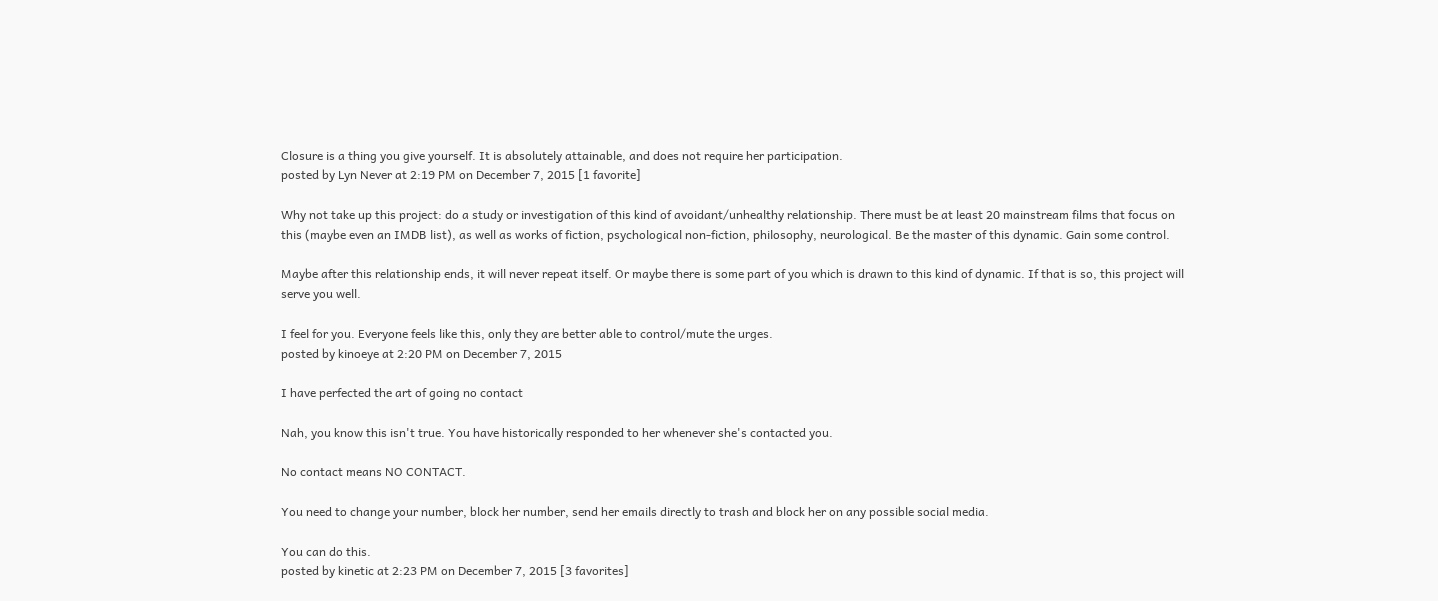Closure is a thing you give yourself. It is absolutely attainable, and does not require her participation.
posted by Lyn Never at 2:19 PM on December 7, 2015 [1 favorite]

Why not take up this project: do a study or investigation of this kind of avoidant/unhealthy relationship. There must be at least 20 mainstream films that focus on this (maybe even an IMDB list), as well as works of fiction, psychological non-fiction, philosophy, neurological. Be the master of this dynamic. Gain some control.

Maybe after this relationship ends, it will never repeat itself. Or maybe there is some part of you which is drawn to this kind of dynamic. If that is so, this project will serve you well.

I feel for you. Everyone feels like this, only they are better able to control/mute the urges.
posted by kinoeye at 2:20 PM on December 7, 2015

I have perfected the art of going no contact

Nah, you know this isn't true. You have historically responded to her whenever she's contacted you.

No contact means NO CONTACT.

You need to change your number, block her number, send her emails directly to trash and block her on any possible social media.

You can do this.
posted by kinetic at 2:23 PM on December 7, 2015 [3 favorites]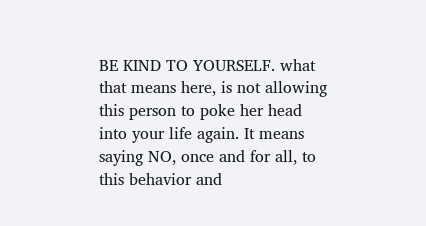BE KIND TO YOURSELF. what that means here, is not allowing this person to poke her head into your life again. It means saying NO, once and for all, to this behavior and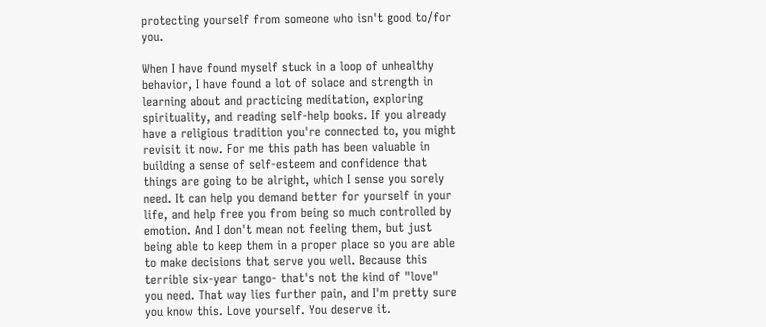protecting yourself from someone who isn't good to/for you.

When I have found myself stuck in a loop of unhealthy behavior, I have found a lot of solace and strength in learning about and practicing meditation, exploring spirituality, and reading self-help books. If you already have a religious tradition you're connected to, you might revisit it now. For me this path has been valuable in building a sense of self-esteem and confidence that things are going to be alright, which I sense you sorely need. It can help you demand better for yourself in your life, and help free you from being so much controlled by emotion. And I don't mean not feeling them, but just being able to keep them in a proper place so you are able to make decisions that serve you well. Because this terrible six-year tango- that's not the kind of "love" you need. That way lies further pain, and I'm pretty sure you know this. Love yourself. You deserve it.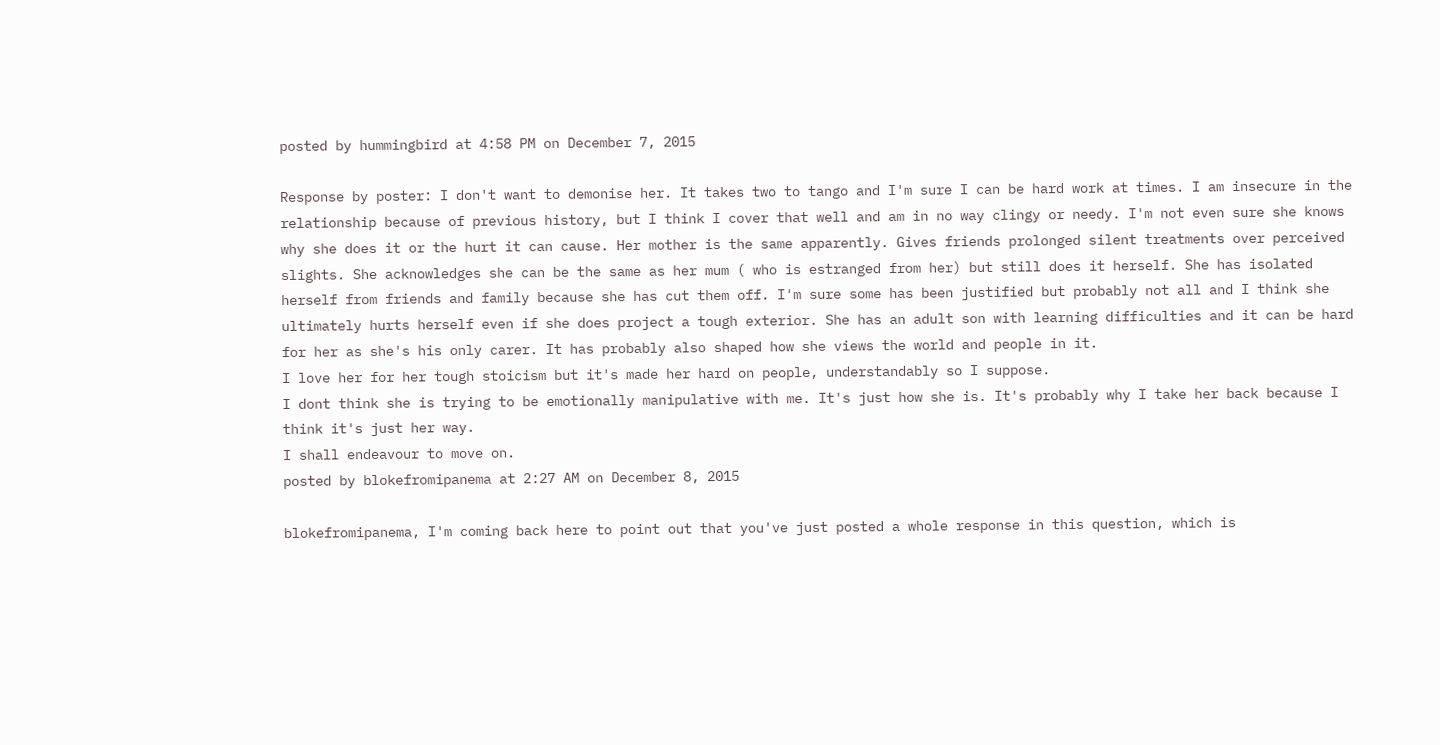posted by hummingbird at 4:58 PM on December 7, 2015

Response by poster: I don't want to demonise her. It takes two to tango and I'm sure I can be hard work at times. I am insecure in the relationship because of previous history, but I think I cover that well and am in no way clingy or needy. I'm not even sure she knows why she does it or the hurt it can cause. Her mother is the same apparently. Gives friends prolonged silent treatments over perceived slights. She acknowledges she can be the same as her mum ( who is estranged from her) but still does it herself. She has isolated herself from friends and family because she has cut them off. I'm sure some has been justified but probably not all and I think she ultimately hurts herself even if she does project a tough exterior. She has an adult son with learning difficulties and it can be hard for her as she's his only carer. It has probably also shaped how she views the world and people in it.
I love her for her tough stoicism but it's made her hard on people, understandably so I suppose.
I dont think she is trying to be emotionally manipulative with me. It's just how she is. It's probably why I take her back because I think it's just her way.
I shall endeavour to move on.
posted by blokefromipanema at 2:27 AM on December 8, 2015

blokefromipanema, I'm coming back here to point out that you've just posted a whole response in this question, which is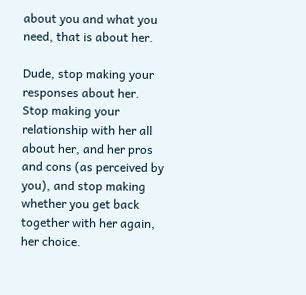about you and what you need, that is about her.

Dude, stop making your responses about her. Stop making your relationship with her all about her, and her pros and cons (as perceived by you), and stop making whether you get back together with her again, her choice.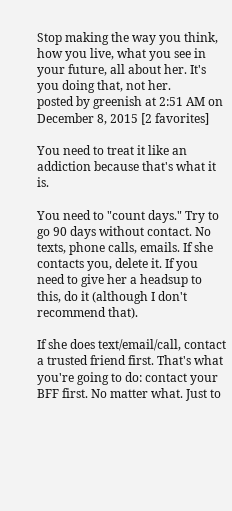Stop making the way you think, how you live, what you see in your future, all about her. It's you doing that, not her.
posted by greenish at 2:51 AM on December 8, 2015 [2 favorites]

You need to treat it like an addiction because that's what it is.

You need to "count days." Try to go 90 days without contact. No texts, phone calls, emails. If she contacts you, delete it. If you need to give her a headsup to this, do it (although I don't recommend that).

If she does text/email/call, contact a trusted friend first. That's what you're going to do: contact your BFF first. No matter what. Just to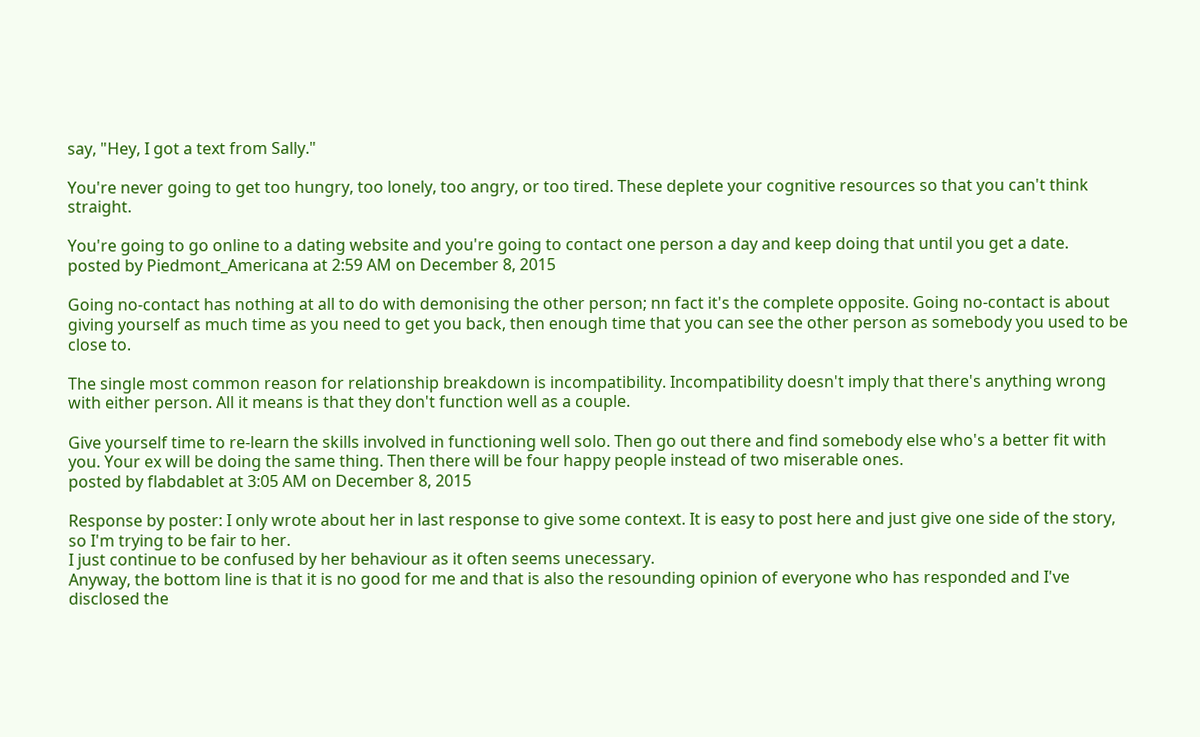say, "Hey, I got a text from Sally."

You're never going to get too hungry, too lonely, too angry, or too tired. These deplete your cognitive resources so that you can't think straight.

You're going to go online to a dating website and you're going to contact one person a day and keep doing that until you get a date.
posted by Piedmont_Americana at 2:59 AM on December 8, 2015

Going no-contact has nothing at all to do with demonising the other person; nn fact it's the complete opposite. Going no-contact is about giving yourself as much time as you need to get you back, then enough time that you can see the other person as somebody you used to be close to.

The single most common reason for relationship breakdown is incompatibility. Incompatibility doesn't imply that there's anything wrong with either person. All it means is that they don't function well as a couple.

Give yourself time to re-learn the skills involved in functioning well solo. Then go out there and find somebody else who's a better fit with you. Your ex will be doing the same thing. Then there will be four happy people instead of two miserable ones.
posted by flabdablet at 3:05 AM on December 8, 2015

Response by poster: I only wrote about her in last response to give some context. It is easy to post here and just give one side of the story, so I'm trying to be fair to her.
I just continue to be confused by her behaviour as it often seems unecessary.
Anyway, the bottom line is that it is no good for me and that is also the resounding opinion of everyone who has responded and I've disclosed the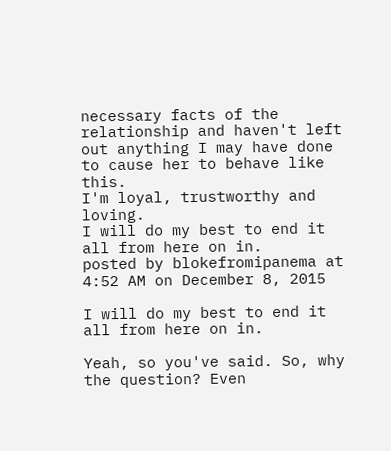necessary facts of the relationship and haven't left out anything I may have done to cause her to behave like this.
I'm loyal, trustworthy and loving.
I will do my best to end it all from here on in.
posted by blokefromipanema at 4:52 AM on December 8, 2015

I will do my best to end it all from here on in.

Yeah, so you've said. So, why the question? Even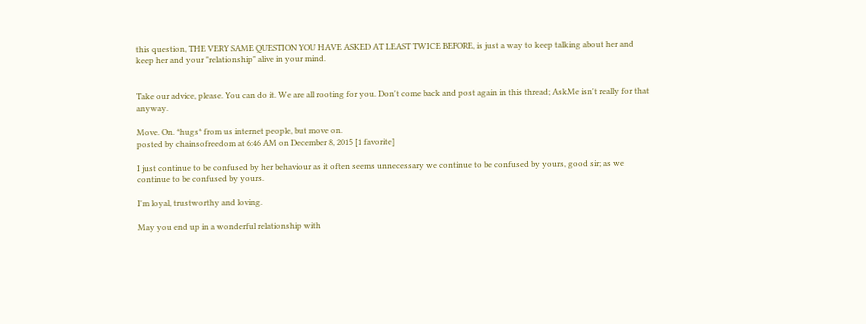this question, THE VERY SAME QUESTION YOU HAVE ASKED AT LEAST TWICE BEFORE, is just a way to keep talking about her and keep her and your "relationship" alive in your mind.


Take our advice, please. You can do it. We are all rooting for you. Don't come back and post again in this thread; AskMe isn't really for that anyway.

Move. On. *hugs* from us internet people, but move on.
posted by chainsofreedom at 6:46 AM on December 8, 2015 [1 favorite]

I just continue to be confused by her behaviour as it often seems unnecessary we continue to be confused by yours, good sir; as we continue to be confused by yours.

I'm loyal, trustworthy and loving.

May you end up in a wonderful relationship with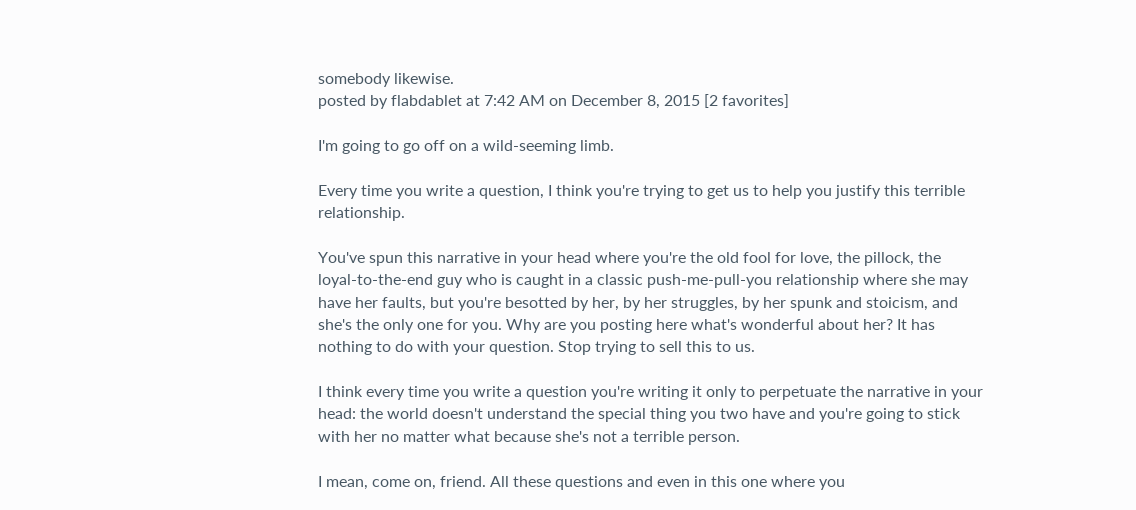somebody likewise.
posted by flabdablet at 7:42 AM on December 8, 2015 [2 favorites]

I'm going to go off on a wild-seeming limb.

Every time you write a question, I think you're trying to get us to help you justify this terrible relationship.

You've spun this narrative in your head where you're the old fool for love, the pillock, the loyal-to-the-end guy who is caught in a classic push-me-pull-you relationship where she may have her faults, but you're besotted by her, by her struggles, by her spunk and stoicism, and she's the only one for you. Why are you posting here what's wonderful about her? It has nothing to do with your question. Stop trying to sell this to us.

I think every time you write a question you're writing it only to perpetuate the narrative in your head: the world doesn't understand the special thing you two have and you're going to stick with her no matter what because she's not a terrible person.

I mean, come on, friend. All these questions and even in this one where you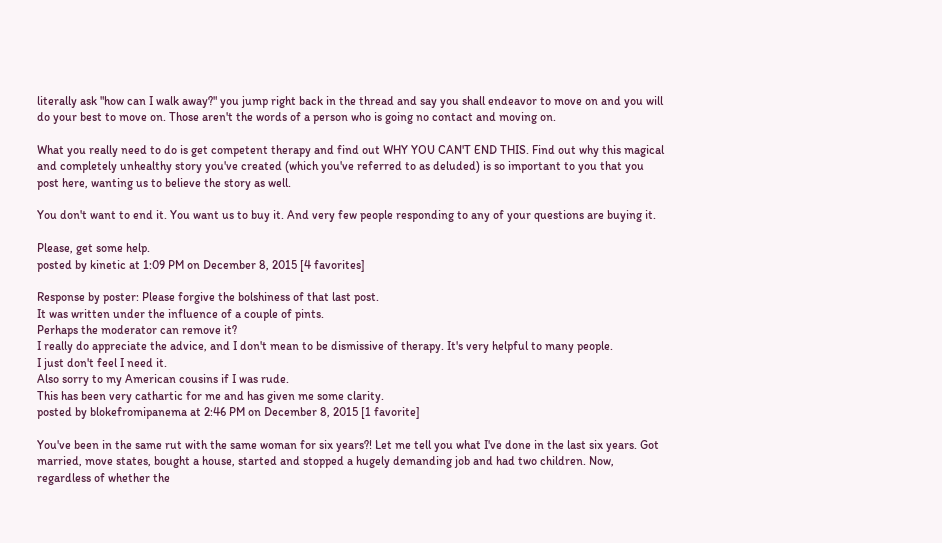literally ask "how can I walk away?" you jump right back in the thread and say you shall endeavor to move on and you will do your best to move on. Those aren't the words of a person who is going no contact and moving on.

What you really need to do is get competent therapy and find out WHY YOU CAN'T END THIS. Find out why this magical and completely unhealthy story you've created (which you've referred to as deluded) is so important to you that you post here, wanting us to believe the story as well.

You don't want to end it. You want us to buy it. And very few people responding to any of your questions are buying it.

Please, get some help.
posted by kinetic at 1:09 PM on December 8, 2015 [4 favorites]

Response by poster: Please forgive the bolshiness of that last post.
It was written under the influence of a couple of pints.
Perhaps the moderator can remove it?
I really do appreciate the advice, and I don't mean to be dismissive of therapy. It's very helpful to many people.
I just don't feel I need it.
Also sorry to my American cousins if I was rude.
This has been very cathartic for me and has given me some clarity.
posted by blokefromipanema at 2:46 PM on December 8, 2015 [1 favorite]

You've been in the same rut with the same woman for six years?! Let me tell you what I've done in the last six years. Got married, move states, bought a house, started and stopped a hugely demanding job and had two children. Now, regardless of whether the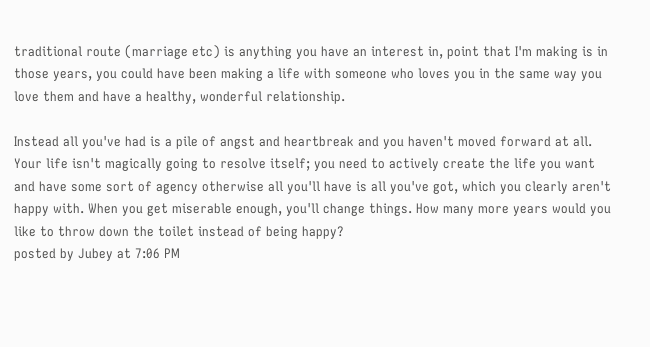traditional route (marriage etc) is anything you have an interest in, point that I'm making is in those years, you could have been making a life with someone who loves you in the same way you love them and have a healthy, wonderful relationship.

Instead all you've had is a pile of angst and heartbreak and you haven't moved forward at all. Your life isn't magically going to resolve itself; you need to actively create the life you want and have some sort of agency otherwise all you'll have is all you've got, which you clearly aren't happy with. When you get miserable enough, you'll change things. How many more years would you like to throw down the toilet instead of being happy?
posted by Jubey at 7:06 PM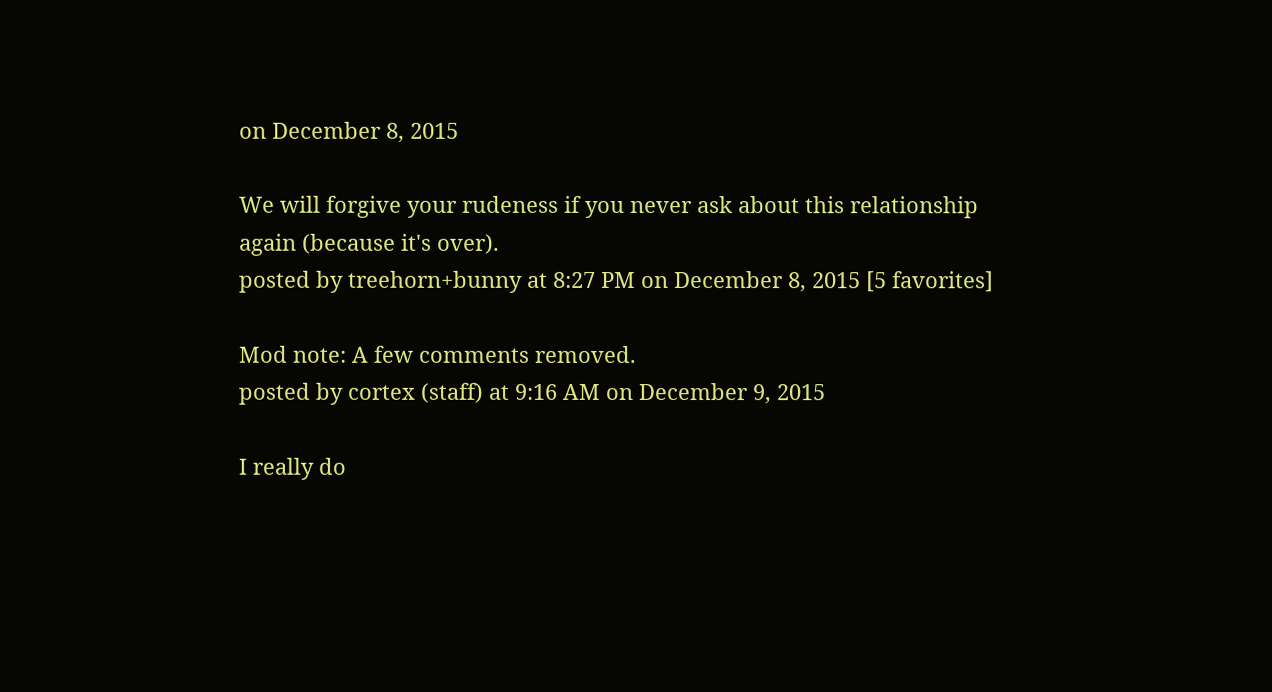on December 8, 2015

We will forgive your rudeness if you never ask about this relationship again (because it's over).
posted by treehorn+bunny at 8:27 PM on December 8, 2015 [5 favorites]

Mod note: A few comments removed.
posted by cortex (staff) at 9:16 AM on December 9, 2015

I really do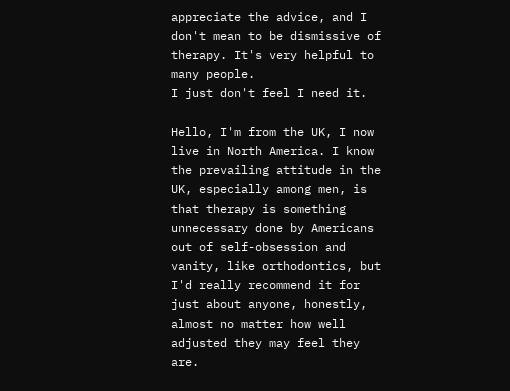appreciate the advice, and I don't mean to be dismissive of therapy. It's very helpful to many people.
I just don't feel I need it.

Hello, I'm from the UK, I now live in North America. I know the prevailing attitude in the UK, especially among men, is that therapy is something unnecessary done by Americans out of self-obsession and vanity, like orthodontics, but I'd really recommend it for just about anyone, honestly, almost no matter how well adjusted they may feel they are.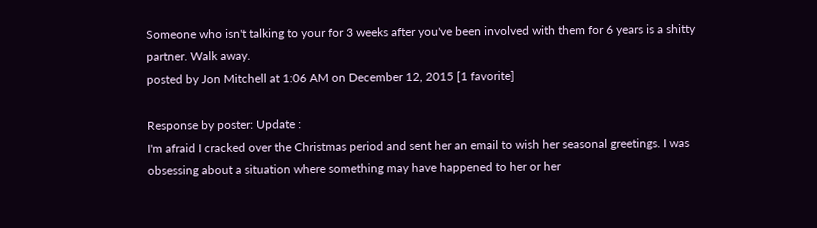Someone who isn't talking to your for 3 weeks after you've been involved with them for 6 years is a shitty partner. Walk away.
posted by Jon Mitchell at 1:06 AM on December 12, 2015 [1 favorite]

Response by poster: Update :
I'm afraid I cracked over the Christmas period and sent her an email to wish her seasonal greetings. I was obsessing about a situation where something may have happened to her or her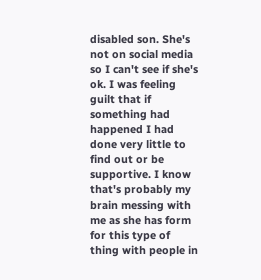disabled son. She's not on social media so I can't see if she's ok. I was feeling guilt that if something had happened I had done very little to find out or be supportive. I know that's probably my brain messing with me as she has form for this type of thing with people in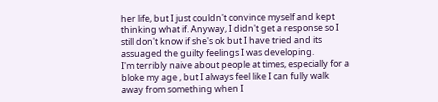her life, but I just couldn't convince myself and kept thinking what if. Anyway, I didn't get a response so I still don't know if she's ok but I have tried and its assuaged the guilty feelings I was developing.
I'm terribly naive about people at times, especially for a bloke my age , but I always feel like I can fully walk away from something when I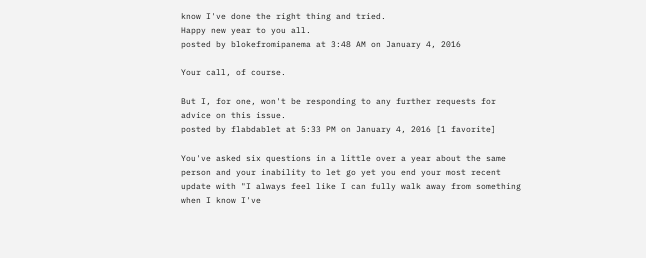know I've done the right thing and tried.
Happy new year to you all.
posted by blokefromipanema at 3:48 AM on January 4, 2016

Your call, of course.

But I, for one, won't be responding to any further requests for advice on this issue.
posted by flabdablet at 5:33 PM on January 4, 2016 [1 favorite]

You've asked six questions in a little over a year about the same person and your inability to let go yet you end your most recent update with "I always feel like I can fully walk away from something when I know I've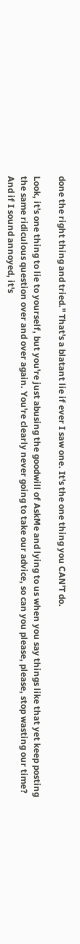done the right thing and tried." That's a blatant lie if ever I saw one. It's the one thing you CAN'T do.

Look, it's one thing to lie to yourself, but you're just abusing the goodwill of AskMe and lying to us when you say things like that yet keep posting the same ridiculous question over and over again. You're clearly never going to take our advice, so can you please, please, stop wasting our time? And if I sound annoyed, it's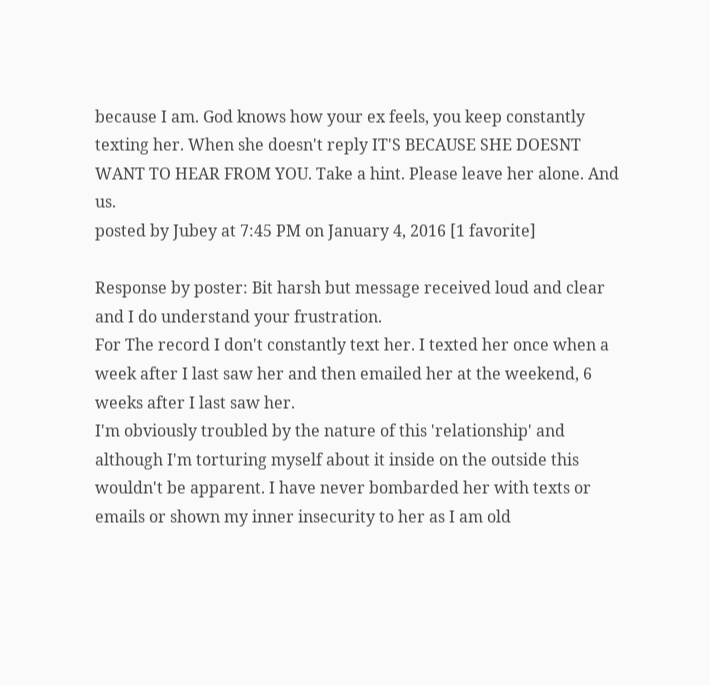because I am. God knows how your ex feels, you keep constantly texting her. When she doesn't reply IT'S BECAUSE SHE DOESNT WANT TO HEAR FROM YOU. Take a hint. Please leave her alone. And us.
posted by Jubey at 7:45 PM on January 4, 2016 [1 favorite]

Response by poster: Bit harsh but message received loud and clear and I do understand your frustration.
For The record I don't constantly text her. I texted her once when a week after I last saw her and then emailed her at the weekend, 6 weeks after I last saw her.
I'm obviously troubled by the nature of this 'relationship' and although I'm torturing myself about it inside on the outside this wouldn't be apparent. I have never bombarded her with texts or emails or shown my inner insecurity to her as I am old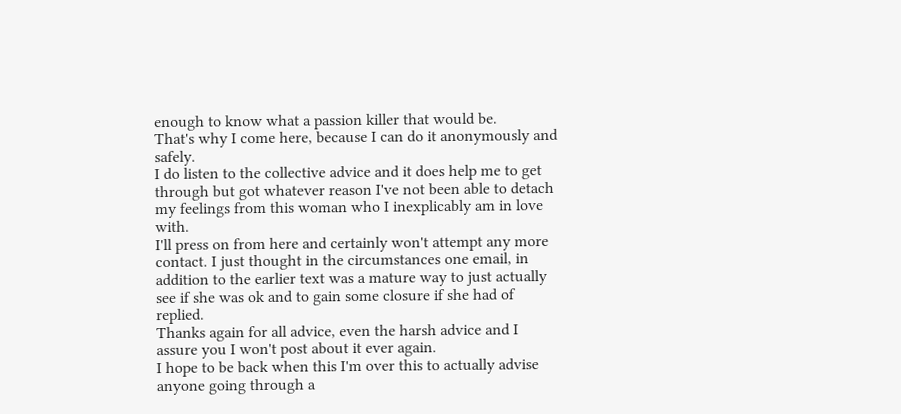enough to know what a passion killer that would be.
That's why I come here, because I can do it anonymously and safely.
I do listen to the collective advice and it does help me to get through but got whatever reason I've not been able to detach my feelings from this woman who I inexplicably am in love with.
I'll press on from here and certainly won't attempt any more contact. I just thought in the circumstances one email, in addition to the earlier text was a mature way to just actually see if she was ok and to gain some closure if she had of replied.
Thanks again for all advice, even the harsh advice and I assure you I won't post about it ever again.
I hope to be back when this I'm over this to actually advise anyone going through a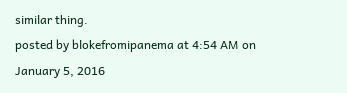similar thing.
posted by blokefromipanema at 4:54 AM on January 5, 2016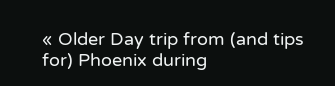« Older Day trip from (and tips for) Phoenix during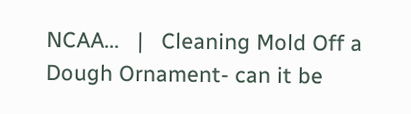NCAA...   |   Cleaning Mold Off a Dough Ornament- can it be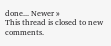done... Newer »
This thread is closed to new comments.